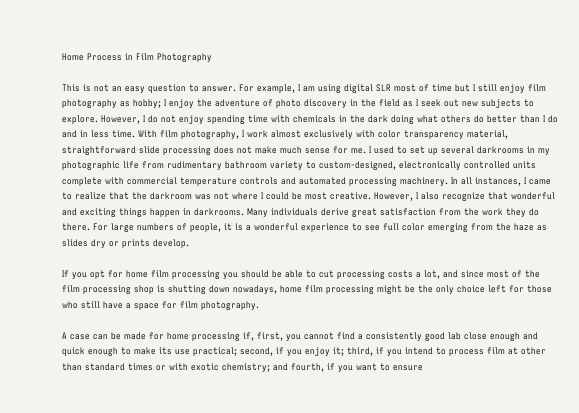Home Process in Film Photography

This is not an easy question to answer. For example, I am using digital SLR most of time but I still enjoy film photography as hobby; I enjoy the adventure of photo discovery in the field as I seek out new subjects to explore. However, I do not enjoy spending time with chemicals in the dark doing what others do better than I do and in less time. With film photography, I work almost exclusively with color transparency material, straightforward slide processing does not make much sense for me. I used to set up several darkrooms in my photographic life from rudimentary bathroom variety to custom-designed, electronically controlled units complete with commercial temperature controls and automated processing machinery. In all instances, I came to realize that the darkroom was not where I could be most creative. However, I also recognize that wonderful and exciting things happen in darkrooms. Many individuals derive great satisfaction from the work they do there. For large numbers of people, it is a wonderful experience to see full color emerging from the haze as slides dry or prints develop.

If you opt for home film processing you should be able to cut processing costs a lot, and since most of the film processing shop is shutting down nowadays, home film processing might be the only choice left for those who still have a space for film photography.

A case can be made for home processing if, first, you cannot find a consistently good lab close enough and quick enough to make its use practical; second, if you enjoy it; third, if you intend to process film at other than standard times or with exotic chemistry; and fourth, if you want to ensure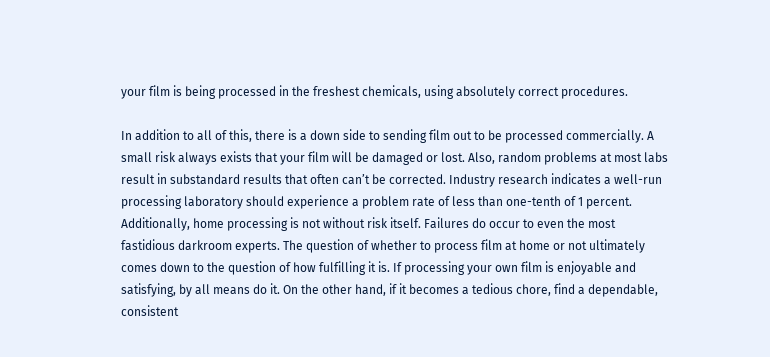your film is being processed in the freshest chemicals, using absolutely correct procedures.

In addition to all of this, there is a down side to sending film out to be processed commercially. A small risk always exists that your film will be damaged or lost. Also, random problems at most labs result in substandard results that often can’t be corrected. Industry research indicates a well-run processing laboratory should experience a problem rate of less than one-tenth of 1 percent. Additionally, home processing is not without risk itself. Failures do occur to even the most fastidious darkroom experts. The question of whether to process film at home or not ultimately comes down to the question of how fulfilling it is. If processing your own film is enjoyable and satisfying, by all means do it. On the other hand, if it becomes a tedious chore, find a dependable, consistent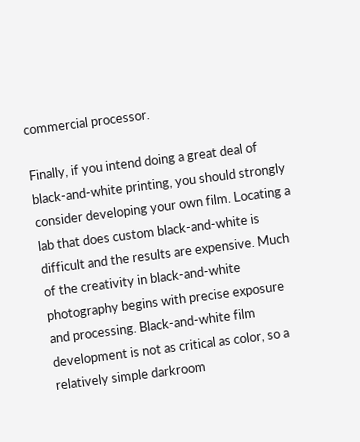commercial processor.

Finally, if you intend doing a great deal of black-and-white printing, you should strongly consider developing your own film. Locating a lab that does custom black-and-white is difficult and the results are expensive. Much of the creativity in black-and-white photography begins with precise exposure and processing. Black-and-white film development is not as critical as color, so a relatively simple darkroom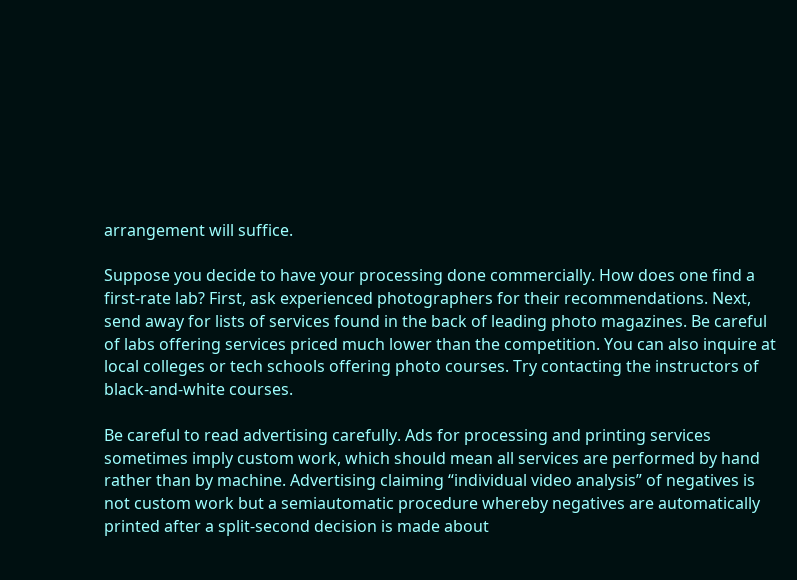arrangement will suffice.

Suppose you decide to have your processing done commercially. How does one find a first-rate lab? First, ask experienced photographers for their recommendations. Next, send away for lists of services found in the back of leading photo magazines. Be careful of labs offering services priced much lower than the competition. You can also inquire at local colleges or tech schools offering photo courses. Try contacting the instructors of black-and-white courses.

Be careful to read advertising carefully. Ads for processing and printing services sometimes imply custom work, which should mean all services are performed by hand rather than by machine. Advertising claiming “individual video analysis” of negatives is not custom work but a semiautomatic procedure whereby negatives are automatically printed after a split-second decision is made about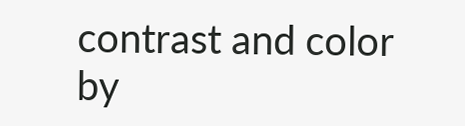contrast and color by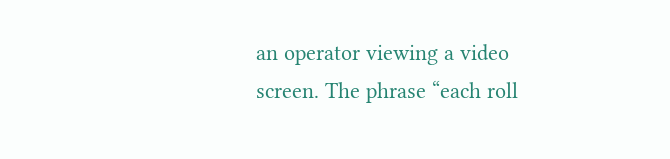an operator viewing a video screen. The phrase “each roll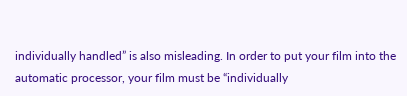individually handled” is also misleading. In order to put your film into the automatic processor, your film must be “individually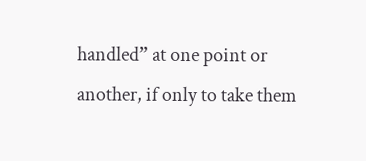handled” at one point or another, if only to take them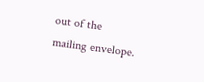out of the mailing envelope.